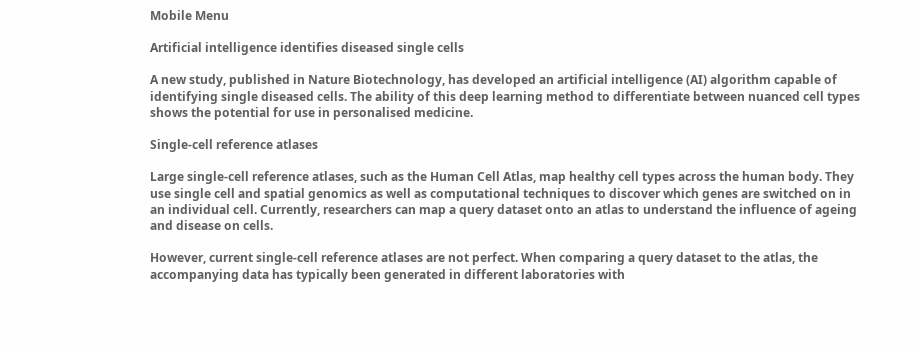Mobile Menu

Artificial intelligence identifies diseased single cells

A new study, published in Nature Biotechnology, has developed an artificial intelligence (AI) algorithm capable of identifying single diseased cells. The ability of this deep learning method to differentiate between nuanced cell types shows the potential for use in personalised medicine.

Single-cell reference atlases

Large single-cell reference atlases, such as the Human Cell Atlas, map healthy cell types across the human body. They use single cell and spatial genomics as well as computational techniques to discover which genes are switched on in an individual cell. Currently, researchers can map a query dataset onto an atlas to understand the influence of ageing and disease on cells.

However, current single-cell reference atlases are not perfect. When comparing a query dataset to the atlas, the accompanying data has typically been generated in different laboratories with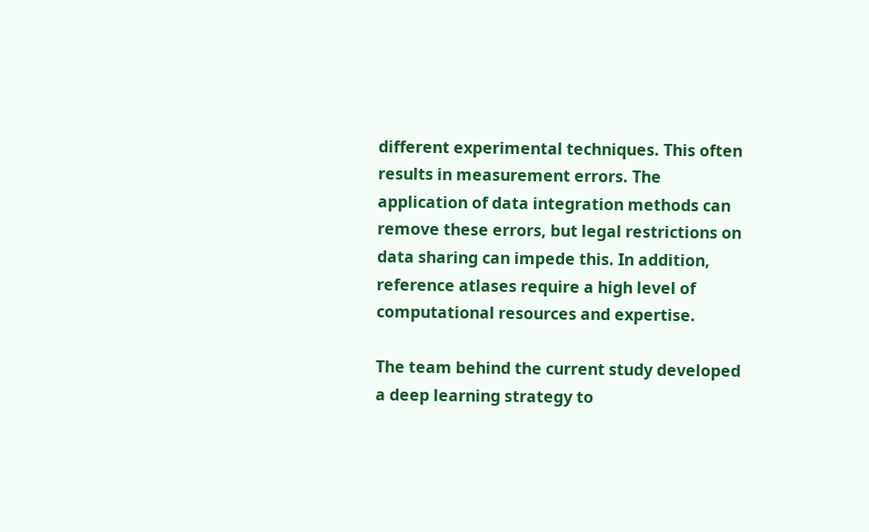different experimental techniques. This often results in measurement errors. The application of data integration methods can remove these errors, but legal restrictions on data sharing can impede this. In addition, reference atlases require a high level of computational resources and expertise.

The team behind the current study developed a deep learning strategy to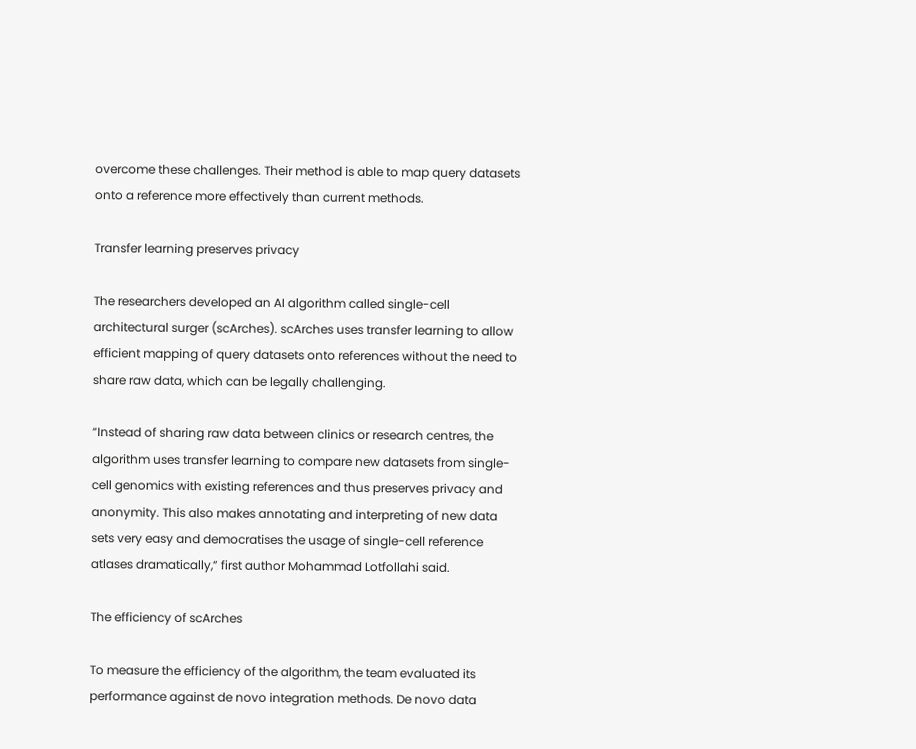overcome these challenges. Their method is able to map query datasets onto a reference more effectively than current methods.

Transfer learning preserves privacy

The researchers developed an AI algorithm called single-cell architectural surger (scArches). scArches uses transfer learning to allow efficient mapping of query datasets onto references without the need to share raw data, which can be legally challenging.

“Instead of sharing raw data between clinics or research centres, the algorithm uses transfer learning to compare new datasets from single-cell genomics with existing references and thus preserves privacy and anonymity. This also makes annotating and interpreting of new data sets very easy and democratises the usage of single-cell reference atlases dramatically,” first author Mohammad Lotfollahi said.

The efficiency of scArches

To measure the efficiency of the algorithm, the team evaluated its performance against de novo integration methods. De novo data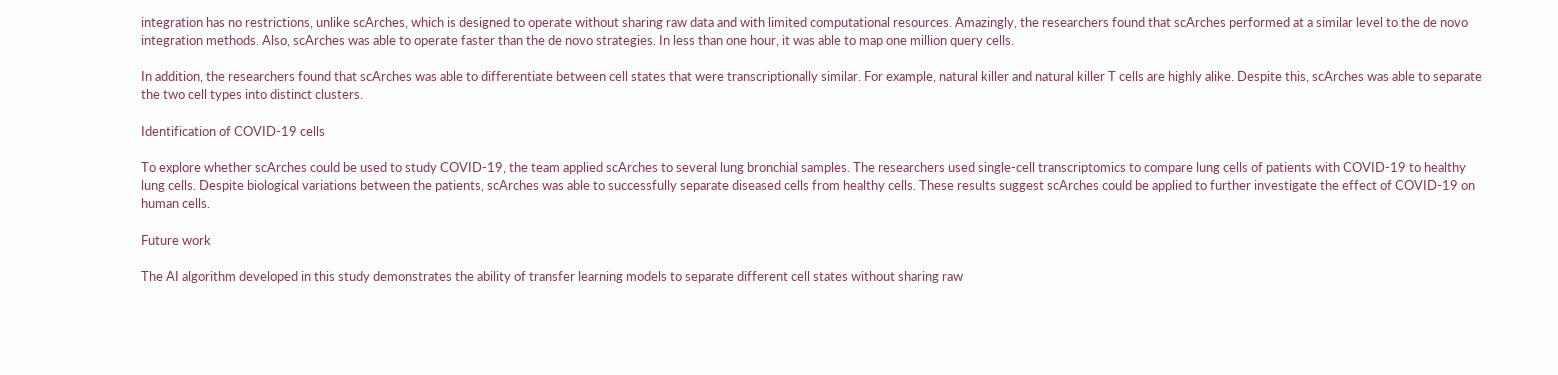integration has no restrictions, unlike scArches, which is designed to operate without sharing raw data and with limited computational resources. Amazingly, the researchers found that scArches performed at a similar level to the de novo integration methods. Also, scArches was able to operate faster than the de novo strategies. In less than one hour, it was able to map one million query cells.

In addition, the researchers found that scArches was able to differentiate between cell states that were transcriptionally similar. For example, natural killer and natural killer T cells are highly alike. Despite this, scArches was able to separate the two cell types into distinct clusters.

Identification of COVID-19 cells

To explore whether scArches could be used to study COVID-19, the team applied scArches to several lung bronchial samples. The researchers used single-cell transcriptomics to compare lung cells of patients with COVID-19 to healthy lung cells. Despite biological variations between the patients, scArches was able to successfully separate diseased cells from healthy cells. These results suggest scArches could be applied to further investigate the effect of COVID-19 on human cells.

Future work

The AI algorithm developed in this study demonstrates the ability of transfer learning models to separate different cell states without sharing raw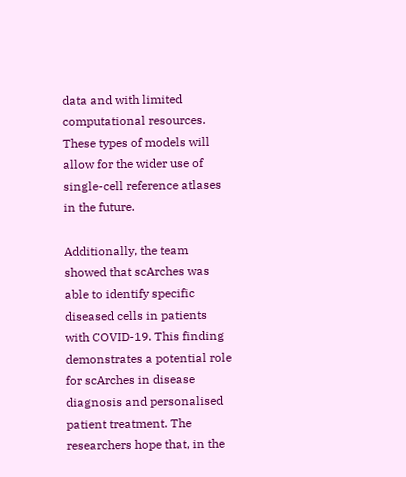data and with limited computational resources. These types of models will allow for the wider use of single-cell reference atlases in the future.

Additionally, the team showed that scArches was able to identify specific diseased cells in patients with COVID-19. This finding demonstrates a potential role for scArches in disease diagnosis and personalised patient treatment. The researchers hope that, in the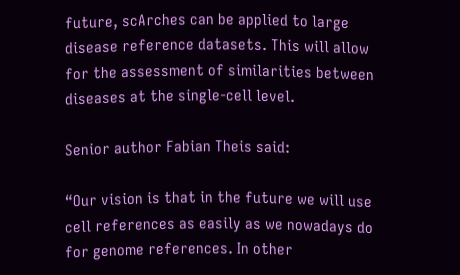future, scArches can be applied to large disease reference datasets. This will allow for the assessment of similarities between diseases at the single-cell level.

Senior author Fabian Theis said:

“Our vision is that in the future we will use cell references as easily as we nowadays do for genome references. In other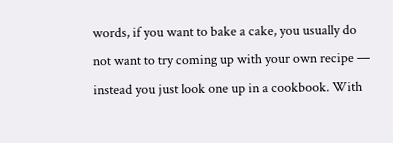words, if you want to bake a cake, you usually do not want to try coming up with your own recipe — instead you just look one up in a cookbook. With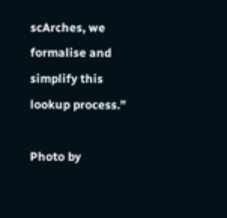scArches, we formalise and simplify this lookup process.”

Photo by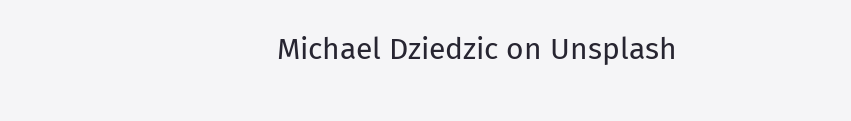Michael Dziedzic on Unsplash